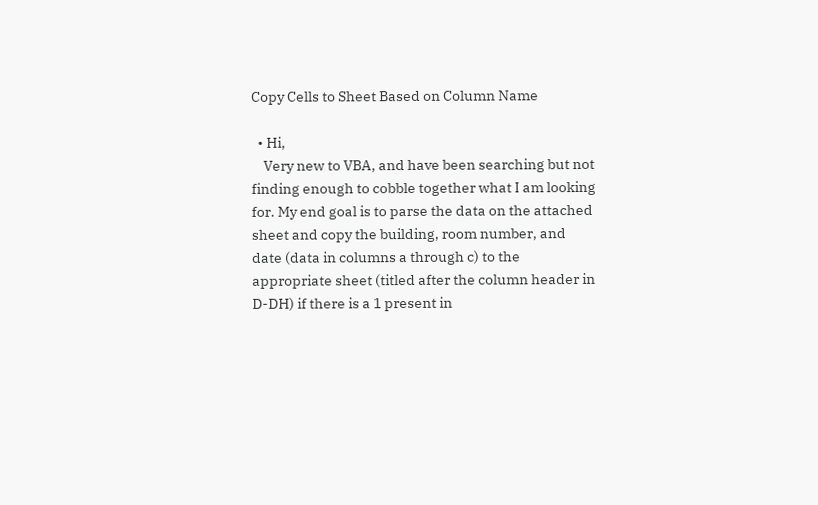Copy Cells to Sheet Based on Column Name

  • Hi,
    Very new to VBA, and have been searching but not finding enough to cobble together what I am looking for. My end goal is to parse the data on the attached sheet and copy the building, room number, and date (data in columns a through c) to the appropriate sheet (titled after the column header in D-DH) if there is a 1 present in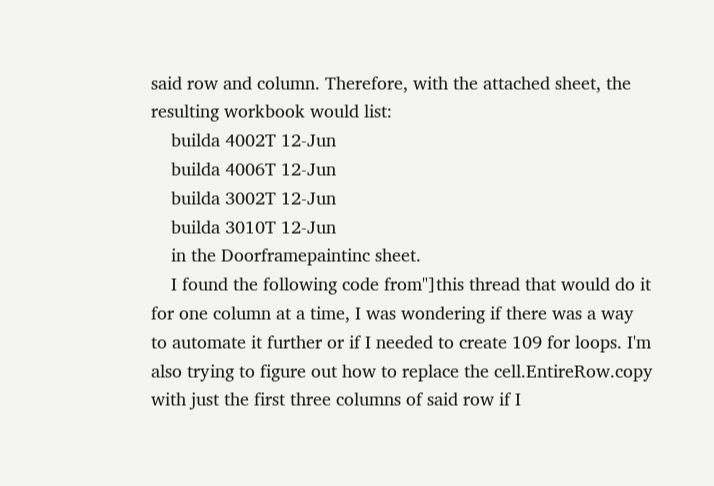said row and column. Therefore, with the attached sheet, the resulting workbook would list:
    builda 4002T 12-Jun
    builda 4006T 12-Jun
    builda 3002T 12-Jun
    builda 3010T 12-Jun
    in the Doorframepaintinc sheet.
    I found the following code from"]this thread that would do it for one column at a time, I was wondering if there was a way to automate it further or if I needed to create 109 for loops. I'm also trying to figure out how to replace the cell.EntireRow.copy with just the first three columns of said row if I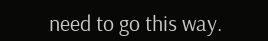need to go this way.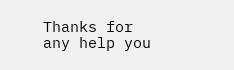Thanks for any help you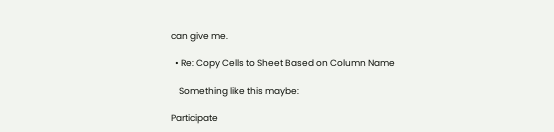can give me.

  • Re: Copy Cells to Sheet Based on Column Name

    Something like this maybe:

Participate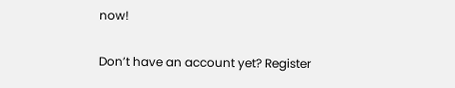now!

Don’t have an account yet? Register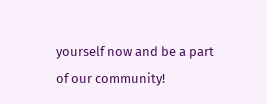yourself now and be a part of our community!